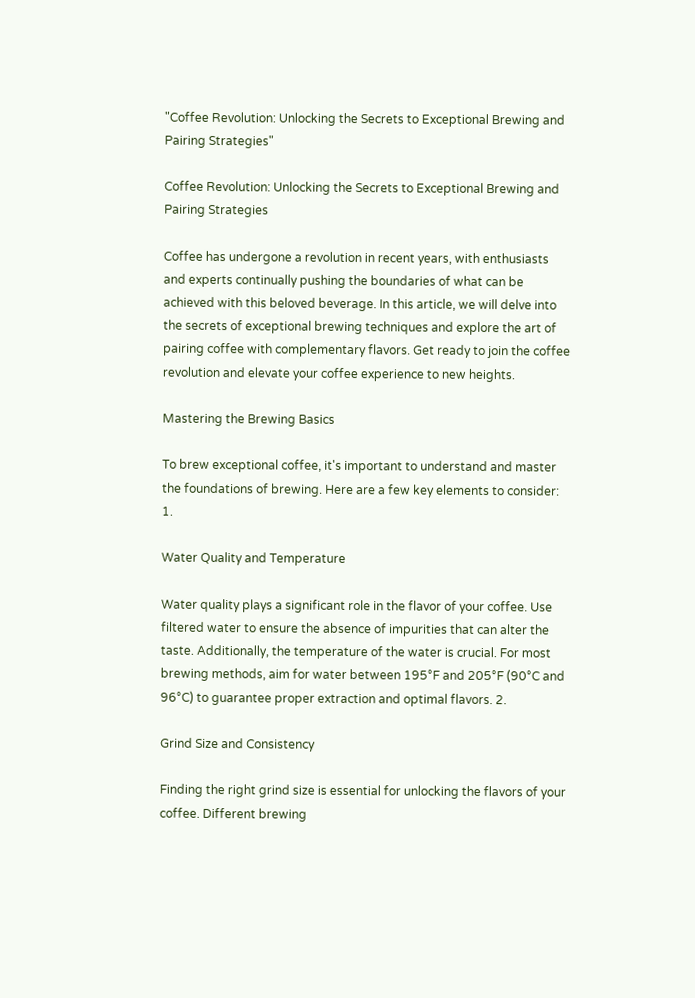"Coffee Revolution: Unlocking the Secrets to Exceptional Brewing and Pairing Strategies"

Coffee Revolution: Unlocking the Secrets to Exceptional Brewing and Pairing Strategies

Coffee has undergone a revolution in recent years, with enthusiasts and experts continually pushing the boundaries of what can be achieved with this beloved beverage. In this article, we will delve into the secrets of exceptional brewing techniques and explore the art of pairing coffee with complementary flavors. Get ready to join the coffee revolution and elevate your coffee experience to new heights.

Mastering the Brewing Basics

To brew exceptional coffee, it's important to understand and master the foundations of brewing. Here are a few key elements to consider: 1.

Water Quality and Temperature

Water quality plays a significant role in the flavor of your coffee. Use filtered water to ensure the absence of impurities that can alter the taste. Additionally, the temperature of the water is crucial. For most brewing methods, aim for water between 195°F and 205°F (90°C and 96°C) to guarantee proper extraction and optimal flavors. 2.

Grind Size and Consistency

Finding the right grind size is essential for unlocking the flavors of your coffee. Different brewing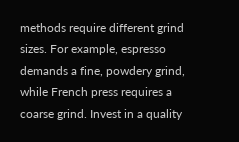methods require different grind sizes. For example, espresso demands a fine, powdery grind, while French press requires a coarse grind. Invest in a quality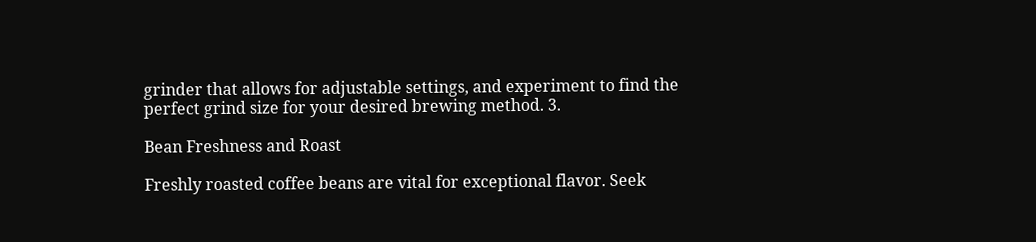grinder that allows for adjustable settings, and experiment to find the perfect grind size for your desired brewing method. 3.

Bean Freshness and Roast

Freshly roasted coffee beans are vital for exceptional flavor. Seek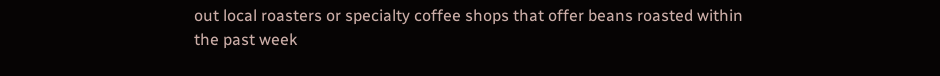out local roasters or specialty coffee shops that offer beans roasted within the past week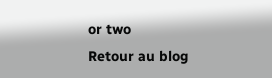or two
Retour au blog